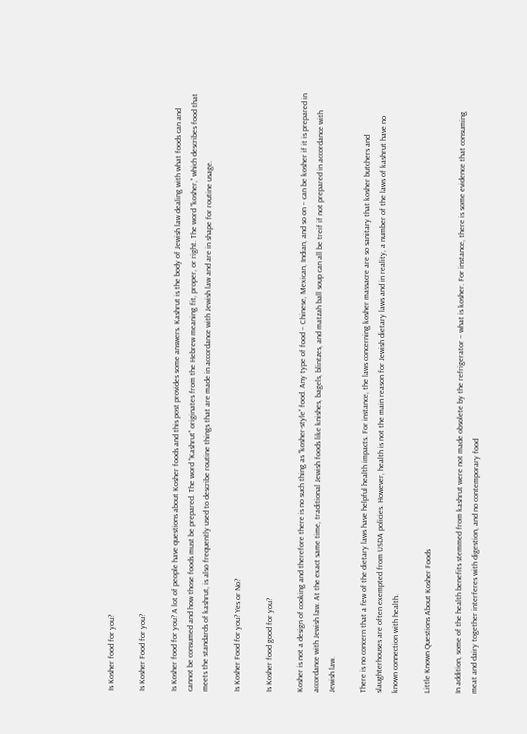Is Kosher food for you?

Is Kosher Food for you?

Is Kosher food for you? A lot of people have questions about Kosher foods and this post provides some answers. Kashrut is the body of Jewish law dealing with what foods can and cannot be consumed and how those foods must be prepared. The word “Kashrut” originates from the Hebrew meaning fit, proper, or right. The word “kosher,” which describes food that meets the standards of kashrut, is also frequently used to describe routine things that are made in accordance with Jewish law and are in shape for routine usage.

Is Kosher Food for you? Yes or No?

Is Kosher food good for you?

Kosher is not a design of cooking and therefore there is no such thing as “kosher-style” food. Any type of food – Chinese, Mexican, Indian, and so on – can be kosher if it is prepared in accordance with Jewish law. At the exact same time, traditional Jewish foods like knishes, bagels, blintzes, and matzah ball soup can all be treif if not prepared in accordance with Jewish law.

There is no concern that a few of the dietary laws have helpful health impacts. For instance, the laws concerning kosher massacre are so sanitary that kosher butchers and slaughterhouses are often exempted from USDA policies. However, health is not the main reason for Jewish dietary laws and in reality, a number of the laws of kashrut have no known connection with health.

Little Known Questions About Kosher Foods

In addition, some of the health benefits stemmed from kashrut were not made obsolete by the refrigerator – what is kosher. For instance, there is some evidence that consuming meat and dairy together interferes with digestion, and no contemporary food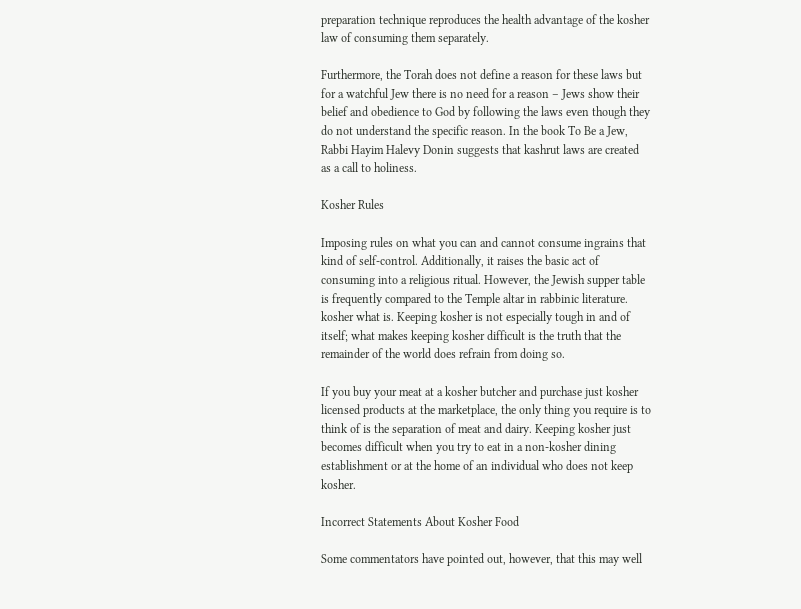preparation technique reproduces the health advantage of the kosher law of consuming them separately.

Furthermore, the Torah does not define a reason for these laws but for a watchful Jew there is no need for a reason – Jews show their belief and obedience to God by following the laws even though they do not understand the specific reason. In the book To Be a Jew, Rabbi Hayim Halevy Donin suggests that kashrut laws are created as a call to holiness.

Kosher Rules

Imposing rules on what you can and cannot consume ingrains that kind of self-control. Additionally, it raises the basic act of consuming into a religious ritual. However, the Jewish supper table is frequently compared to the Temple altar in rabbinic literature. kosher what is. Keeping kosher is not especially tough in and of itself; what makes keeping kosher difficult is the truth that the remainder of the world does refrain from doing so.

If you buy your meat at a kosher butcher and purchase just kosher licensed products at the marketplace, the only thing you require is to think of is the separation of meat and dairy. Keeping kosher just becomes difficult when you try to eat in a non-kosher dining establishment or at the home of an individual who does not keep kosher.

Incorrect Statements About Kosher Food

Some commentators have pointed out, however, that this may well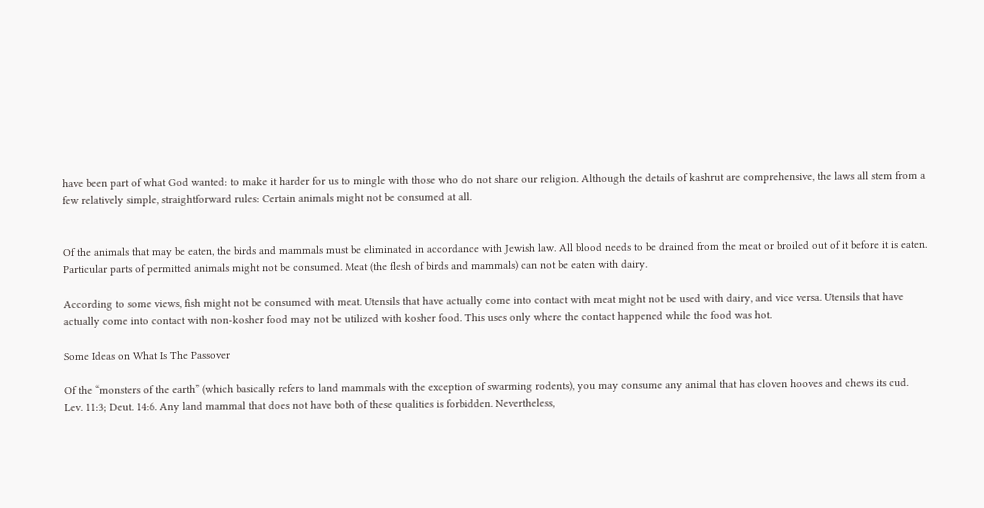have been part of what God wanted: to make it harder for us to mingle with those who do not share our religion. Although the details of kashrut are comprehensive, the laws all stem from a few relatively simple, straightforward rules: Certain animals might not be consumed at all.


Of the animals that may be eaten, the birds and mammals must be eliminated in accordance with Jewish law. All blood needs to be drained from the meat or broiled out of it before it is eaten. Particular parts of permitted animals might not be consumed. Meat (the flesh of birds and mammals) can not be eaten with dairy.

According to some views, fish might not be consumed with meat. Utensils that have actually come into contact with meat might not be used with dairy, and vice versa. Utensils that have actually come into contact with non-kosher food may not be utilized with kosher food. This uses only where the contact happened while the food was hot.

Some Ideas on What Is The Passover

Of the “monsters of the earth” (which basically refers to land mammals with the exception of swarming rodents), you may consume any animal that has cloven hooves and chews its cud. Lev. 11:3; Deut. 14:6. Any land mammal that does not have both of these qualities is forbidden. Nevertheless,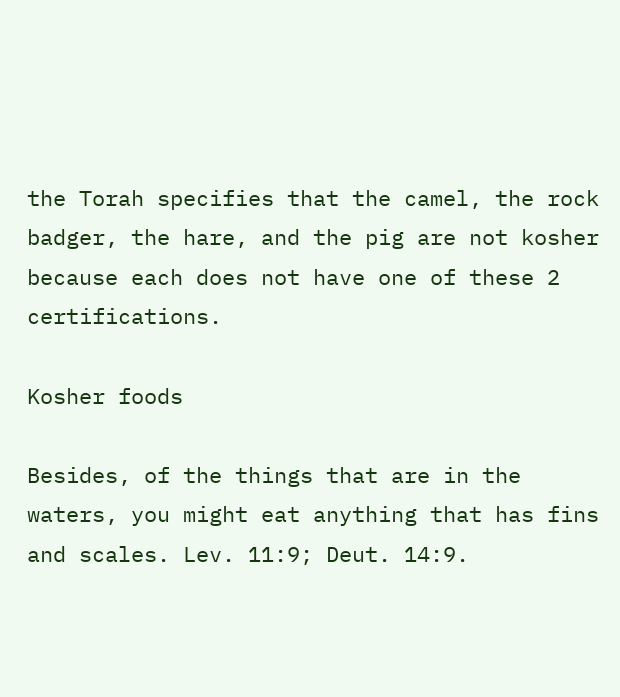the Torah specifies that the camel, the rock badger, the hare, and the pig are not kosher because each does not have one of these 2 certifications.

Kosher foods

Besides, of the things that are in the waters, you might eat anything that has fins and scales. Lev. 11:9; Deut. 14:9.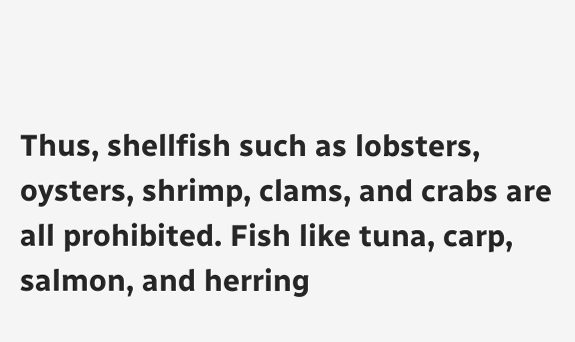Thus, shellfish such as lobsters, oysters, shrimp, clams, and crabs are all prohibited. Fish like tuna, carp, salmon, and herring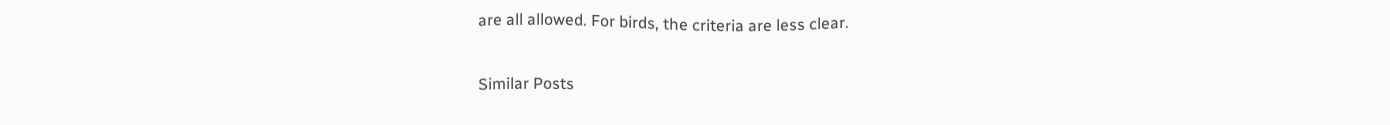are all allowed. For birds, the criteria are less clear.

Similar Posts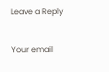Leave a Reply

Your email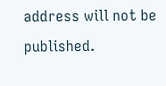address will not be published.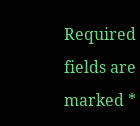Required fields are marked *